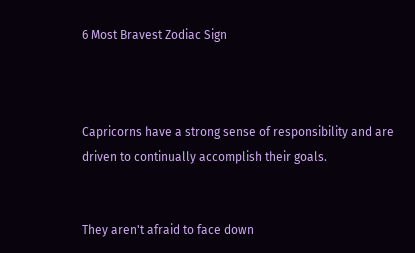6 Most Bravest Zodiac Sign



Capricorns have a strong sense of responsibility and are driven to continually accomplish their goals.


They aren't afraid to face down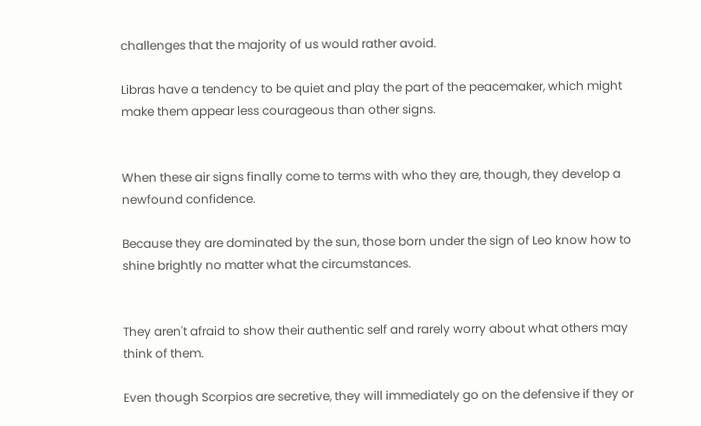challenges that the majority of us would rather avoid.

Libras have a tendency to be quiet and play the part of the peacemaker, which might make them appear less courageous than other signs.


When these air signs finally come to terms with who they are, though, they develop a newfound confidence.

Because they are dominated by the sun, those born under the sign of Leo know how to shine brightly no matter what the circumstances.


They aren't afraid to show their authentic self and rarely worry about what others may think of them.

Even though Scorpios are secretive, they will immediately go on the defensive if they or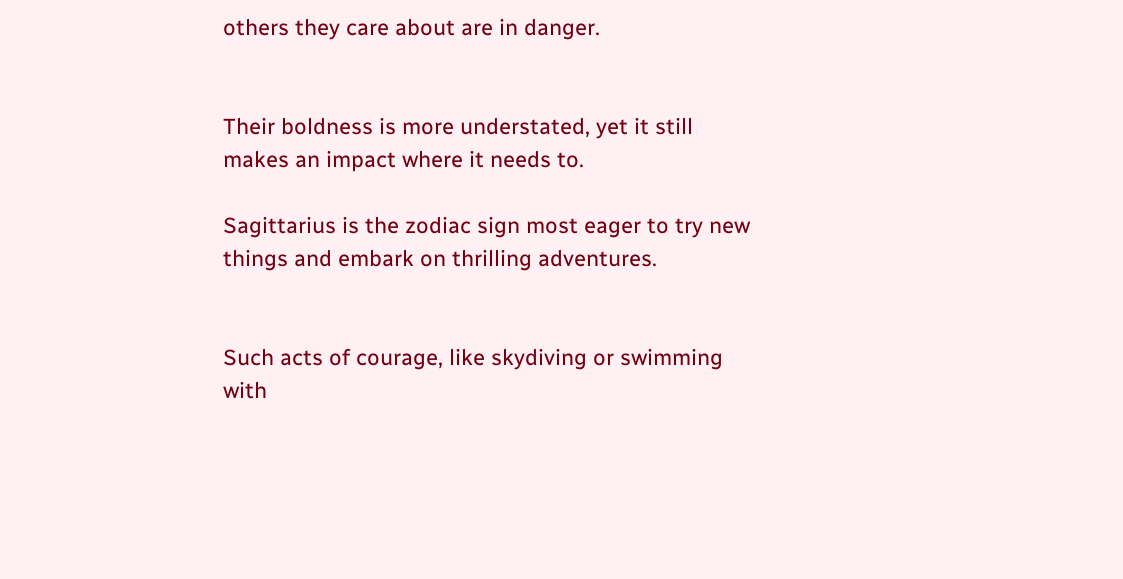others they care about are in danger.


Their boldness is more understated, yet it still makes an impact where it needs to.

Sagittarius is the zodiac sign most eager to try new things and embark on thrilling adventures.


Such acts of courage, like skydiving or swimming with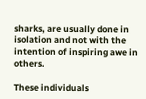sharks, are usually done in isolation and not with the intention of inspiring awe in others.

These individuals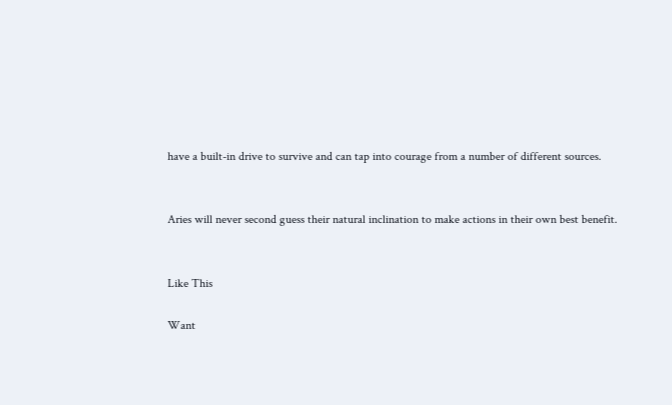have a built-in drive to survive and can tap into courage from a number of different sources.


Aries will never second guess their natural inclination to make actions in their own best benefit.


Like This

Want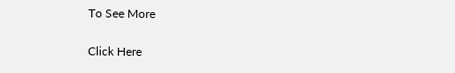To See More

Click Here